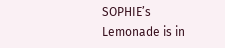SOPHIE’s Lemonade is in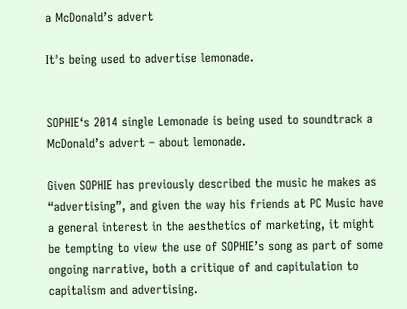a McDonald’s advert

It's being used to advertise lemonade.


SOPHIE‘s 2014 single Lemonade is being used to soundtrack a McDonald’s advert – about lemonade.

Given SOPHIE has previously described the music he makes as “advertising”, and given the way his friends at PC Music have a general interest in the aesthetics of marketing, it might be tempting to view the use of SOPHIE’s song as part of some ongoing narrative, both a critique of and capitulation to capitalism and advertising.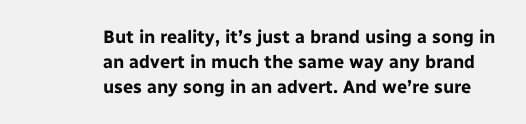But in reality, it’s just a brand using a song in an advert in much the same way any brand uses any song in an advert. And we’re sure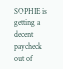SOPHIE is getting a decent paycheck out of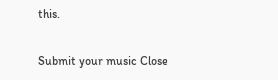this.

Submit your music Close